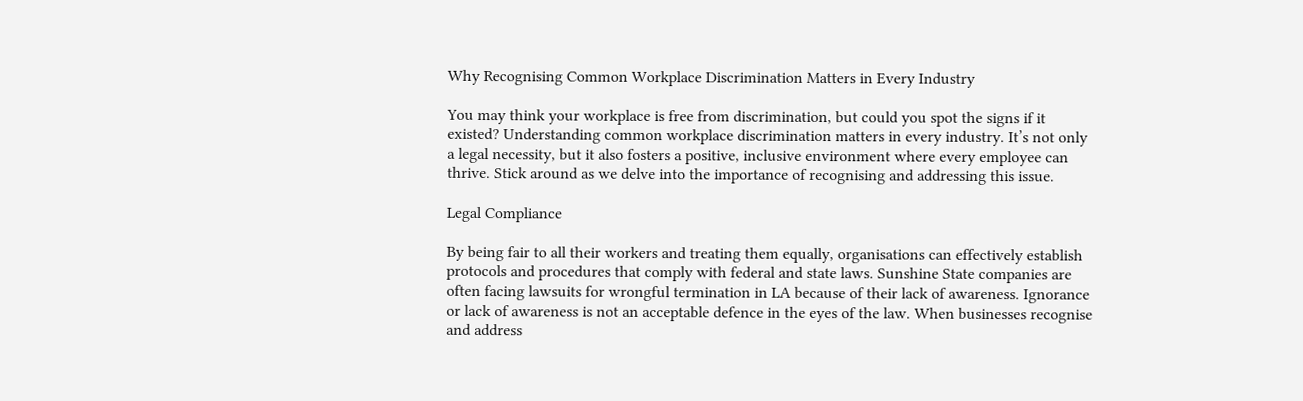Why Recognising Common Workplace Discrimination Matters in Every Industry

You may think your workplace is free from discrimination, but could you spot the signs if it existed? Understanding common workplace discrimination matters in every industry. It’s not only a legal necessity, but it also fosters a positive, inclusive environment where every employee can thrive. Stick around as we delve into the importance of recognising and addressing this issue.

Legal Compliance

By being fair to all their workers and treating them equally, organisations can effectively establish protocols and procedures that comply with federal and state laws. Sunshine State companies are often facing lawsuits for wrongful termination in LA because of their lack of awareness. Ignorance or lack of awareness is not an acceptable defence in the eyes of the law. When businesses recognise and address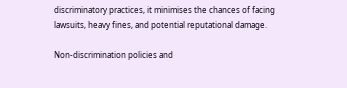discriminatory practices, it minimises the chances of facing lawsuits, heavy fines, and potential reputational damage.

Non-discrimination policies and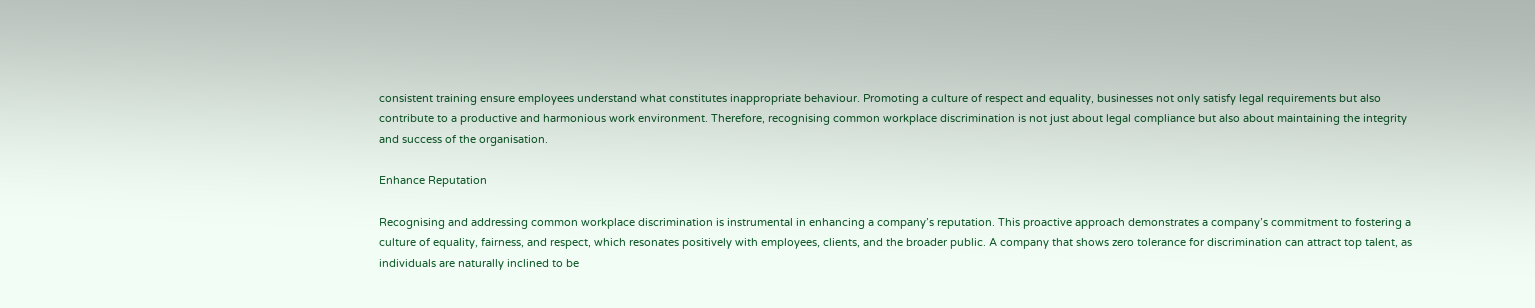consistent training ensure employees understand what constitutes inappropriate behaviour. Promoting a culture of respect and equality, businesses not only satisfy legal requirements but also contribute to a productive and harmonious work environment. Therefore, recognising common workplace discrimination is not just about legal compliance but also about maintaining the integrity and success of the organisation.

Enhance Reputation

Recognising and addressing common workplace discrimination is instrumental in enhancing a company’s reputation. This proactive approach demonstrates a company’s commitment to fostering a culture of equality, fairness, and respect, which resonates positively with employees, clients, and the broader public. A company that shows zero tolerance for discrimination can attract top talent, as individuals are naturally inclined to be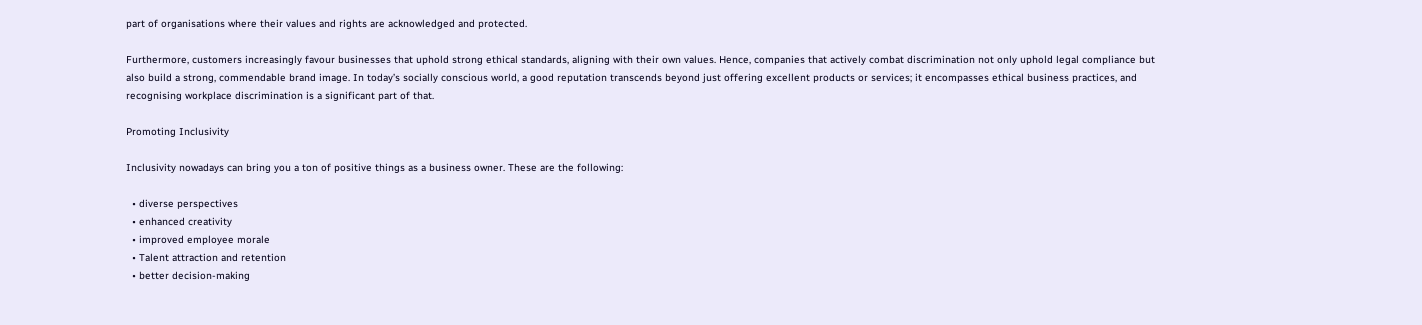part of organisations where their values and rights are acknowledged and protected.

Furthermore, customers increasingly favour businesses that uphold strong ethical standards, aligning with their own values. Hence, companies that actively combat discrimination not only uphold legal compliance but also build a strong, commendable brand image. In today’s socially conscious world, a good reputation transcends beyond just offering excellent products or services; it encompasses ethical business practices, and recognising workplace discrimination is a significant part of that.

Promoting Inclusivity

Inclusivity nowadays can bring you a ton of positive things as a business owner. These are the following:

  • diverse perspectives
  • enhanced creativity
  • improved employee morale
  • Talent attraction and retention
  • better decision-making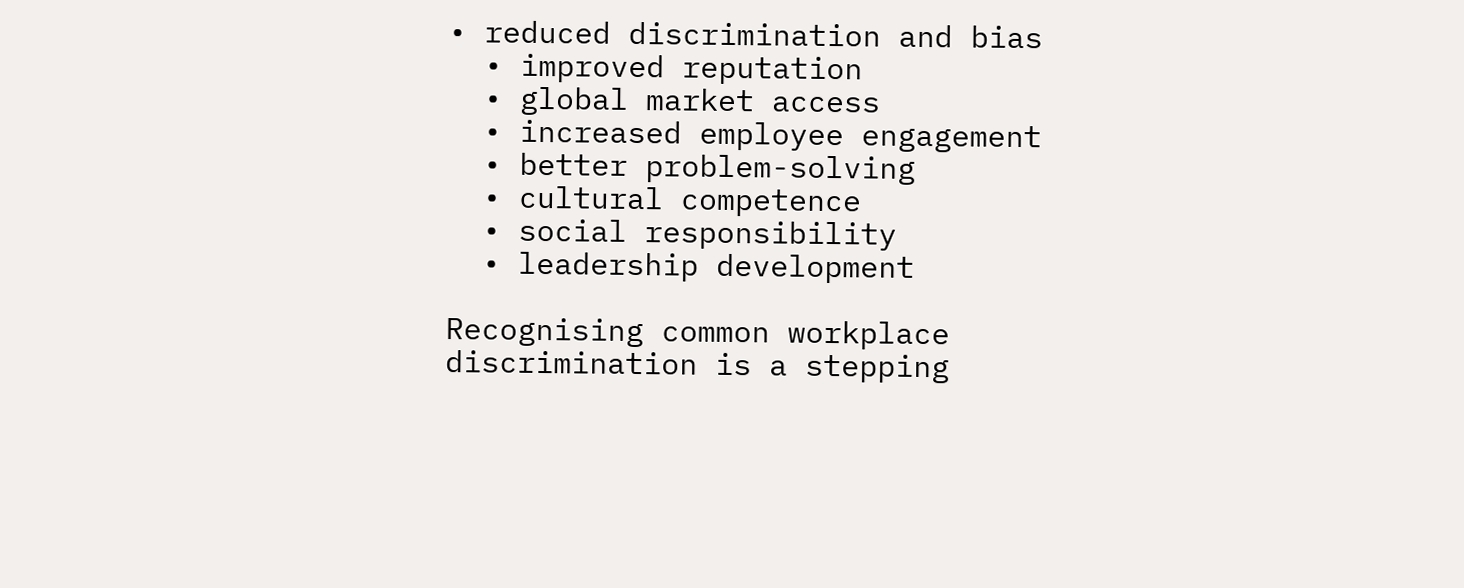• reduced discrimination and bias
  • improved reputation
  • global market access
  • increased employee engagement
  • better problem-solving
  • cultural competence
  • social responsibility
  • leadership development

Recognising common workplace discrimination is a stepping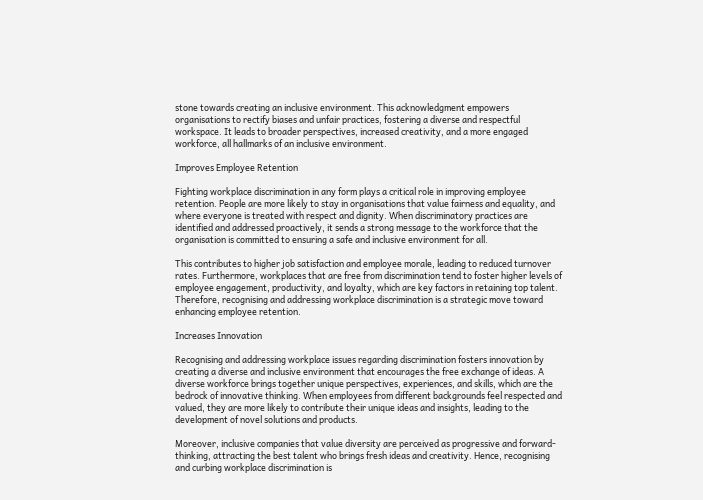stone towards creating an inclusive environment. This acknowledgment empowers organisations to rectify biases and unfair practices, fostering a diverse and respectful workspace. It leads to broader perspectives, increased creativity, and a more engaged workforce, all hallmarks of an inclusive environment.

Improves Employee Retention

Fighting workplace discrimination in any form plays a critical role in improving employee retention. People are more likely to stay in organisations that value fairness and equality, and where everyone is treated with respect and dignity. When discriminatory practices are identified and addressed proactively, it sends a strong message to the workforce that the organisation is committed to ensuring a safe and inclusive environment for all.

This contributes to higher job satisfaction and employee morale, leading to reduced turnover rates. Furthermore, workplaces that are free from discrimination tend to foster higher levels of employee engagement, productivity, and loyalty, which are key factors in retaining top talent. Therefore, recognising and addressing workplace discrimination is a strategic move toward enhancing employee retention.

Increases Innovation

Recognising and addressing workplace issues regarding discrimination fosters innovation by creating a diverse and inclusive environment that encourages the free exchange of ideas. A diverse workforce brings together unique perspectives, experiences, and skills, which are the bedrock of innovative thinking. When employees from different backgrounds feel respected and valued, they are more likely to contribute their unique ideas and insights, leading to the development of novel solutions and products.

Moreover, inclusive companies that value diversity are perceived as progressive and forward-thinking, attracting the best talent who brings fresh ideas and creativity. Hence, recognising and curbing workplace discrimination is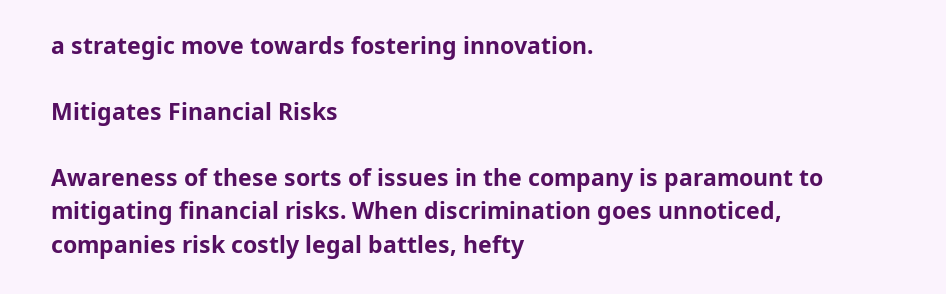a strategic move towards fostering innovation.

Mitigates Financial Risks

Awareness of these sorts of issues in the company is paramount to mitigating financial risks. When discrimination goes unnoticed, companies risk costly legal battles, hefty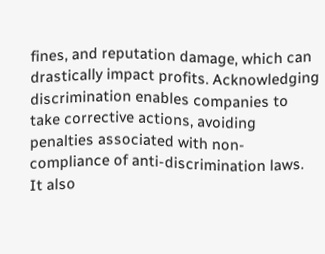fines, and reputation damage, which can drastically impact profits. Acknowledging discrimination enables companies to take corrective actions, avoiding penalties associated with non-compliance of anti-discrimination laws. It also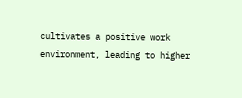cultivates a positive work environment, leading to higher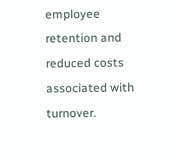employee retention and reduced costs associated with turnover.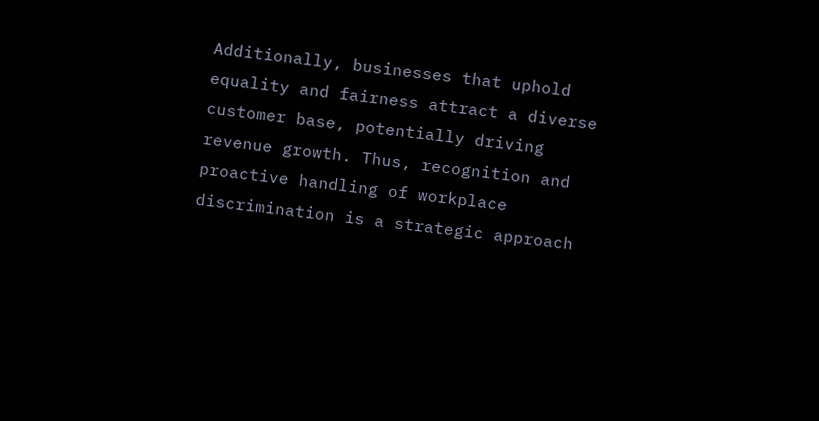Additionally, businesses that uphold equality and fairness attract a diverse customer base, potentially driving revenue growth. Thus, recognition and proactive handling of workplace discrimination is a strategic approach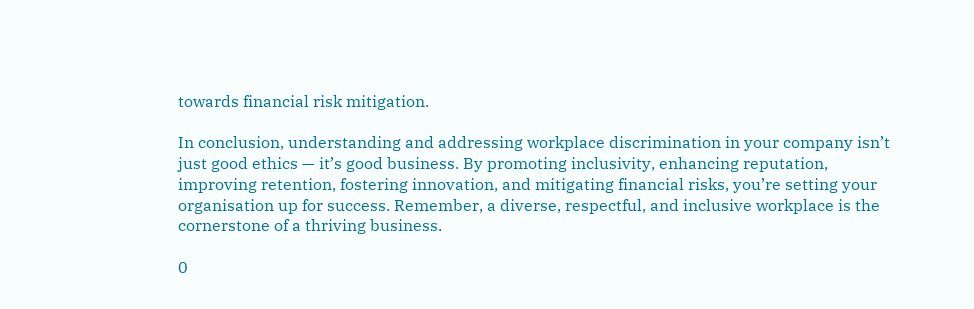towards financial risk mitigation.

In conclusion, understanding and addressing workplace discrimination in your company isn’t just good ethics — it’s good business. By promoting inclusivity, enhancing reputation, improving retention, fostering innovation, and mitigating financial risks, you’re setting your organisation up for success. Remember, a diverse, respectful, and inclusive workplace is the cornerstone of a thriving business.

0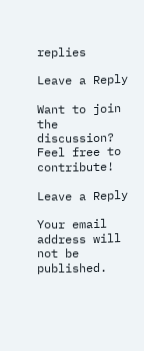replies

Leave a Reply

Want to join the discussion?
Feel free to contribute!

Leave a Reply

Your email address will not be published.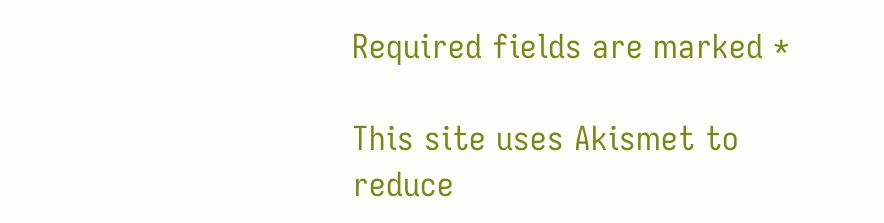Required fields are marked *

This site uses Akismet to reduce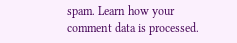spam. Learn how your comment data is processed.